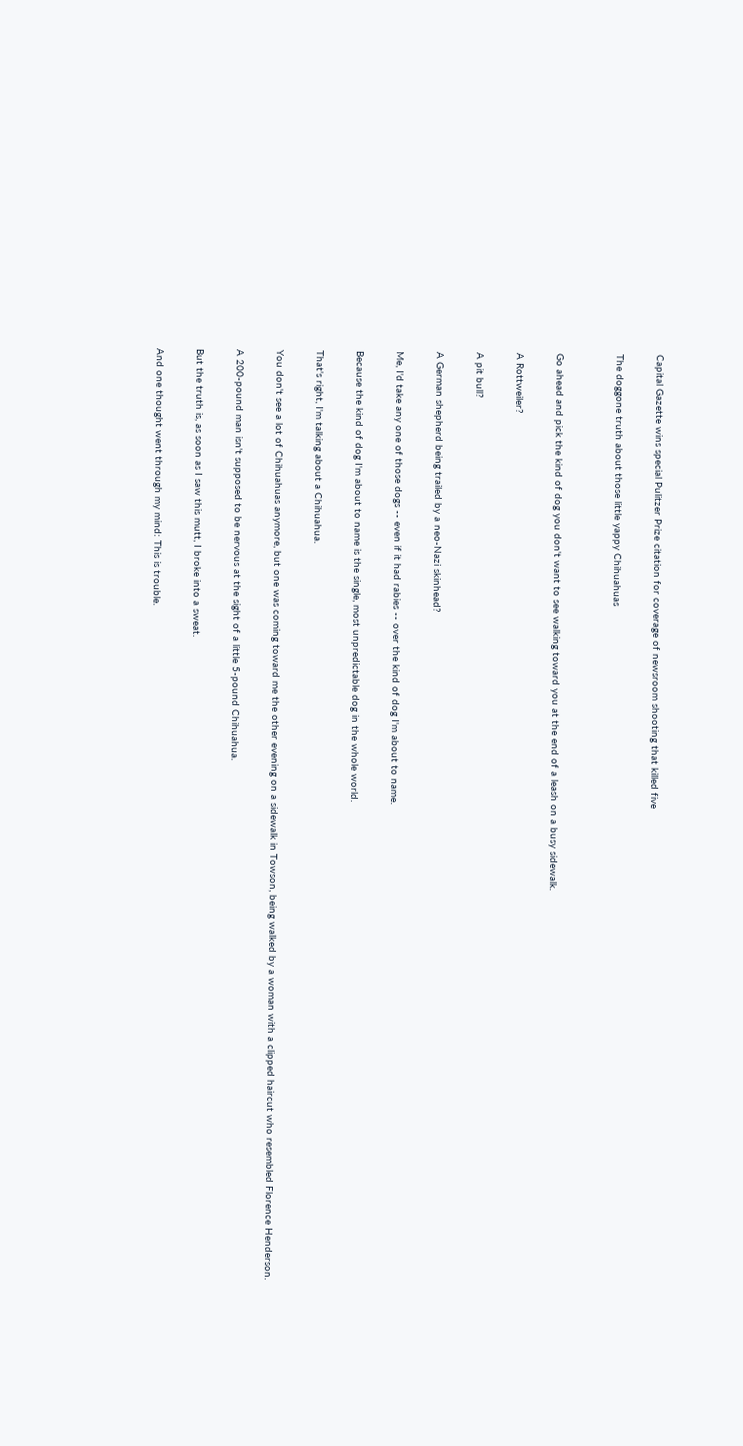Capital Gazette wins special Pulitzer Prize citation for coverage of newsroom shooting that killed five

The doggone truth about those little yappy Chihuahuas


Go ahead and pick the kind of dog you don't want to see walking toward you at the end of a leash on a busy sidewalk.

A Rottweiler?

A pit bull?

A German shepherd being trailed by a neo-Nazi skinhead?

Me, I'd take any one of those dogs -- even if it had rabies -- over the kind of dog I'm about to name.

Because the kind of dog I'm about to name is the single, most unpredictable dog in the whole world.

That's right, I'm talking about a Chihuahua.

You don't see a lot of Chihuahuas anymore, but one was coming toward me the other evening on a sidewalk in Towson, being walked by a woman with a clipped haircut who resembled Florence Henderson.

A 200-pound man isn't supposed to be nervous at the sight of a little 5-pound Chihuahua.

But the truth is, as soon as I saw this mutt, I broke into a sweat.

And one thought went through my mind: This is trouble.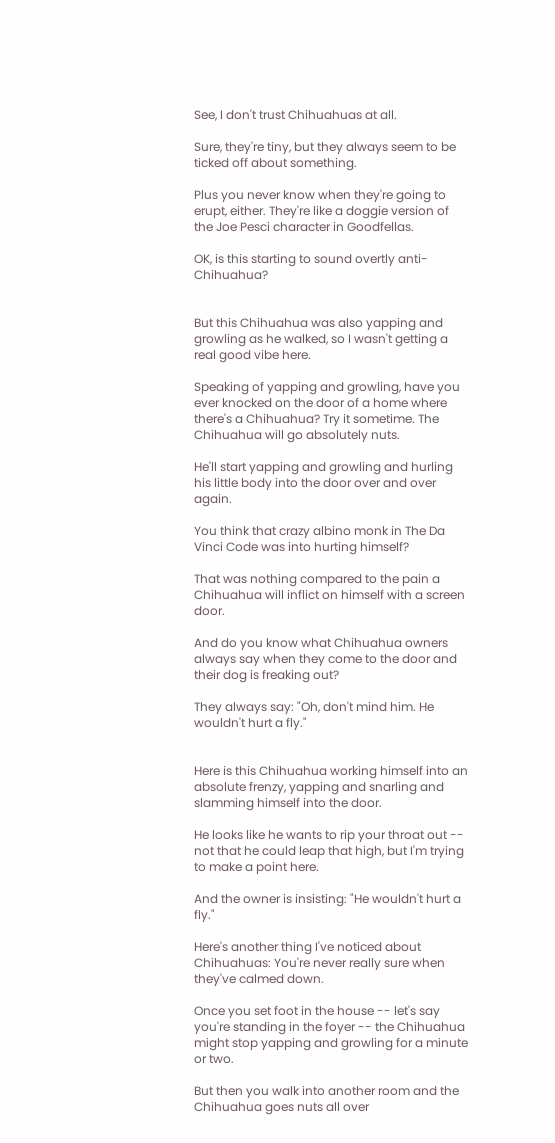See, I don't trust Chihuahuas at all.

Sure, they're tiny, but they always seem to be ticked off about something.

Plus you never know when they're going to erupt, either. They're like a doggie version of the Joe Pesci character in Goodfellas.

OK, is this starting to sound overtly anti-Chihuahua?


But this Chihuahua was also yapping and growling as he walked, so I wasn't getting a real good vibe here.

Speaking of yapping and growling, have you ever knocked on the door of a home where there's a Chihuahua? Try it sometime. The Chihuahua will go absolutely nuts.

He'll start yapping and growling and hurling his little body into the door over and over again.

You think that crazy albino monk in The Da Vinci Code was into hurting himself?

That was nothing compared to the pain a Chihuahua will inflict on himself with a screen door.

And do you know what Chihuahua owners always say when they come to the door and their dog is freaking out?

They always say: "Oh, don't mind him. He wouldn't hurt a fly."


Here is this Chihuahua working himself into an absolute frenzy, yapping and snarling and slamming himself into the door.

He looks like he wants to rip your throat out -- not that he could leap that high, but I'm trying to make a point here.

And the owner is insisting: "He wouldn't hurt a fly."

Here's another thing I've noticed about Chihuahuas: You're never really sure when they've calmed down.

Once you set foot in the house -- let's say you're standing in the foyer -- the Chihuahua might stop yapping and growling for a minute or two.

But then you walk into another room and the Chihuahua goes nuts all over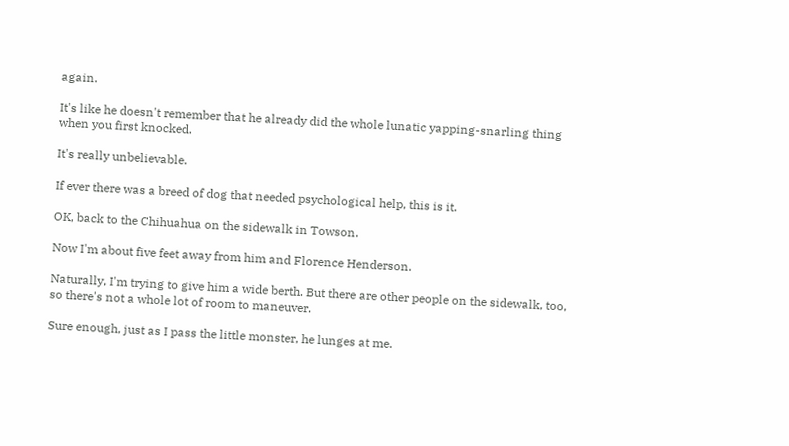again.

It's like he doesn't remember that he already did the whole lunatic yapping-snarling thing when you first knocked.

It's really unbelievable.

If ever there was a breed of dog that needed psychological help, this is it.

OK, back to the Chihuahua on the sidewalk in Towson.

Now I'm about five feet away from him and Florence Henderson.

Naturally, I'm trying to give him a wide berth. But there are other people on the sidewalk, too, so there's not a whole lot of room to maneuver.

Sure enough, just as I pass the little monster, he lunges at me.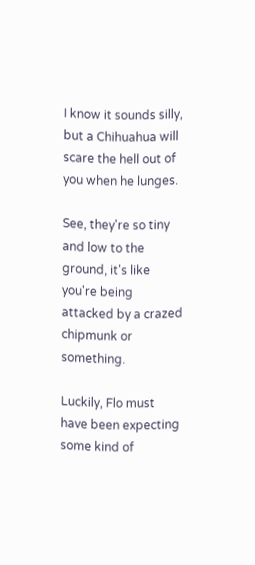I know it sounds silly, but a Chihuahua will scare the hell out of you when he lunges.

See, they're so tiny and low to the ground, it's like you're being attacked by a crazed chipmunk or something.

Luckily, Flo must have been expecting some kind of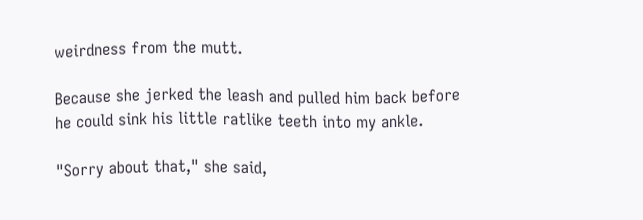weirdness from the mutt.

Because she jerked the leash and pulled him back before he could sink his little ratlike teeth into my ankle.

"Sorry about that," she said,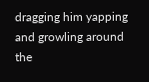dragging him yapping and growling around the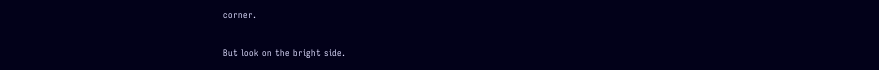corner.

But look on the bright side.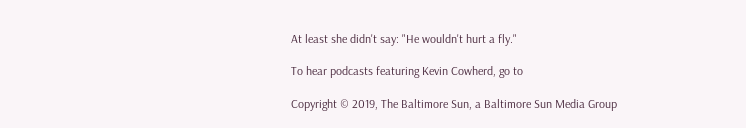At least she didn't say: "He wouldn't hurt a fly."

To hear podcasts featuring Kevin Cowherd, go to

Copyright © 2019, The Baltimore Sun, a Baltimore Sun Media Group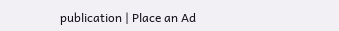publication | Place an Ad